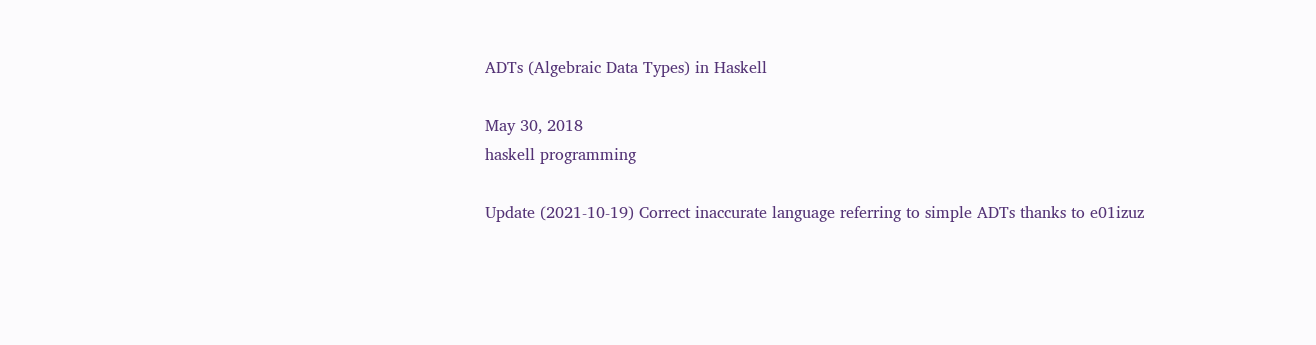ADTs (Algebraic Data Types) in Haskell

May 30, 2018
haskell programming

Update (2021-10-19) Correct inaccurate language referring to simple ADTs thanks to e01izuz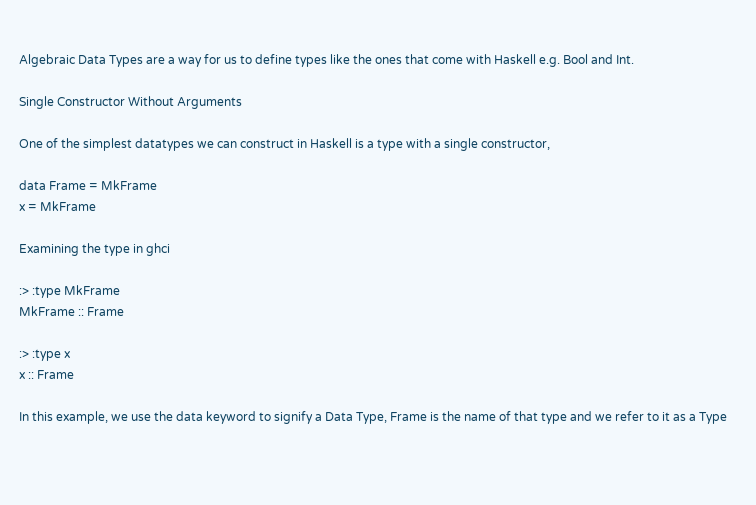Algebraic Data Types are a way for us to define types like the ones that come with Haskell e.g. Bool and Int.

Single Constructor Without Arguments

One of the simplest datatypes we can construct in Haskell is a type with a single constructor,

data Frame = MkFrame
x = MkFrame

Examining the type in ghci

:> :type MkFrame
MkFrame :: Frame

:> :type x
x :: Frame

In this example, we use the data keyword to signify a Data Type, Frame is the name of that type and we refer to it as a Type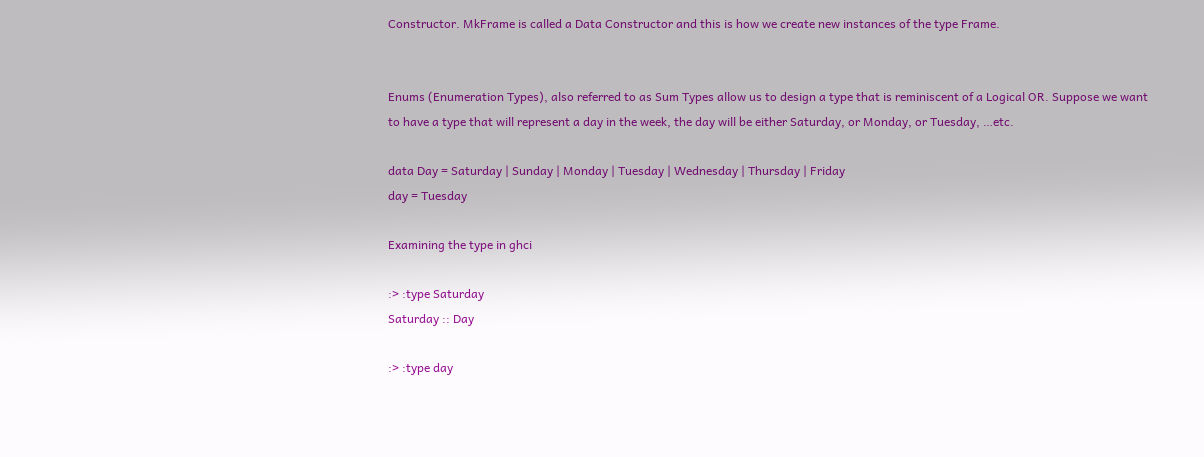Constructor. MkFrame is called a Data Constructor and this is how we create new instances of the type Frame.


Enums (Enumeration Types), also referred to as Sum Types allow us to design a type that is reminiscent of a Logical OR. Suppose we want to have a type that will represent a day in the week, the day will be either Saturday, or Monday, or Tuesday, …etc.

data Day = Saturday | Sunday | Monday | Tuesday | Wednesday | Thursday | Friday
day = Tuesday

Examining the type in ghci

:> :type Saturday
Saturday :: Day

:> :type day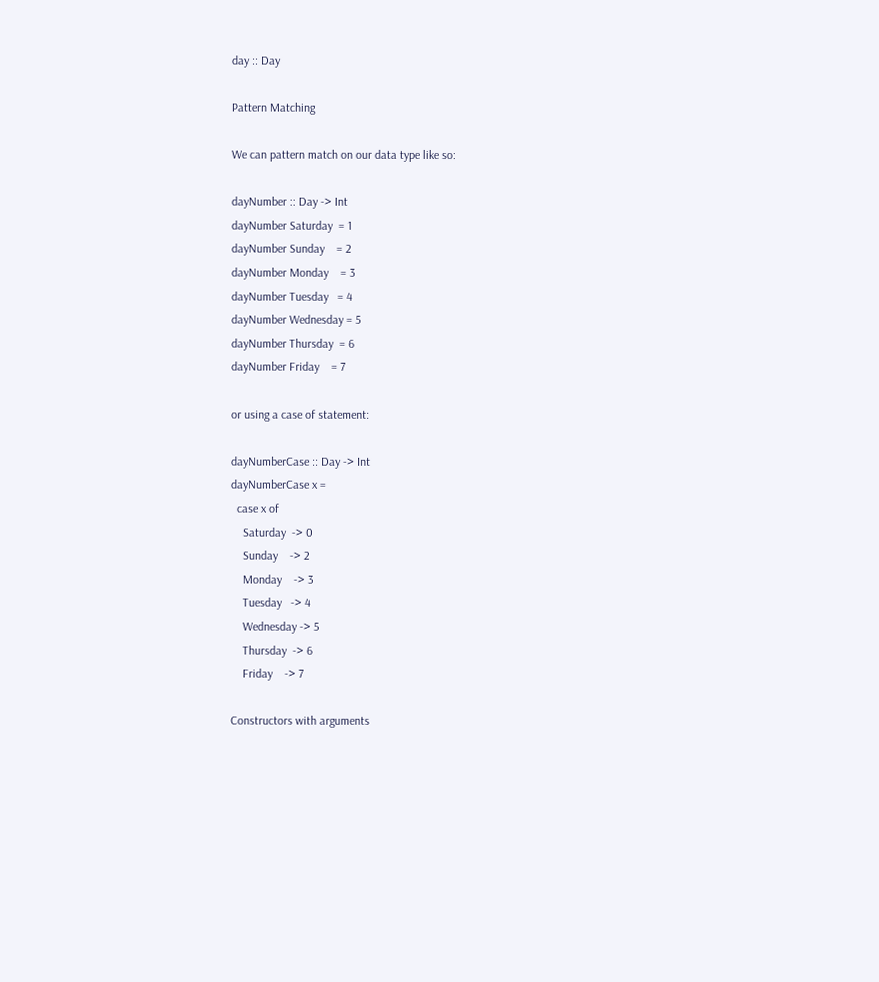day :: Day

Pattern Matching

We can pattern match on our data type like so:

dayNumber :: Day -> Int
dayNumber Saturday  = 1
dayNumber Sunday    = 2
dayNumber Monday    = 3
dayNumber Tuesday   = 4
dayNumber Wednesday = 5
dayNumber Thursday  = 6
dayNumber Friday    = 7

or using a case of statement:

dayNumberCase :: Day -> Int
dayNumberCase x =
  case x of
    Saturday  -> 0
    Sunday    -> 2
    Monday    -> 3
    Tuesday   -> 4
    Wednesday -> 5
    Thursday  -> 6
    Friday    -> 7

Constructors with arguments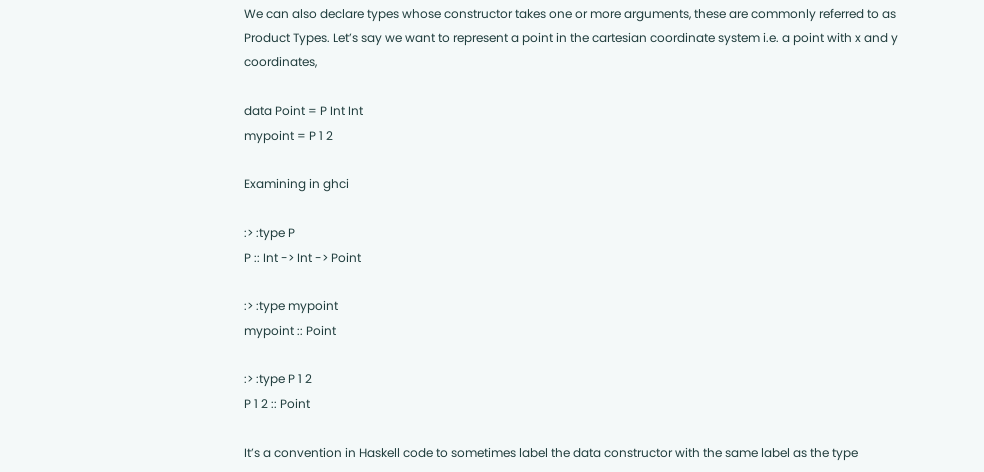We can also declare types whose constructor takes one or more arguments, these are commonly referred to as Product Types. Let’s say we want to represent a point in the cartesian coordinate system i.e. a point with x and y coordinates,

data Point = P Int Int
mypoint = P 1 2

Examining in ghci

:> :type P
P :: Int -> Int -> Point

:> :type mypoint
mypoint :: Point

:> :type P 1 2
P 1 2 :: Point

It’s a convention in Haskell code to sometimes label the data constructor with the same label as the type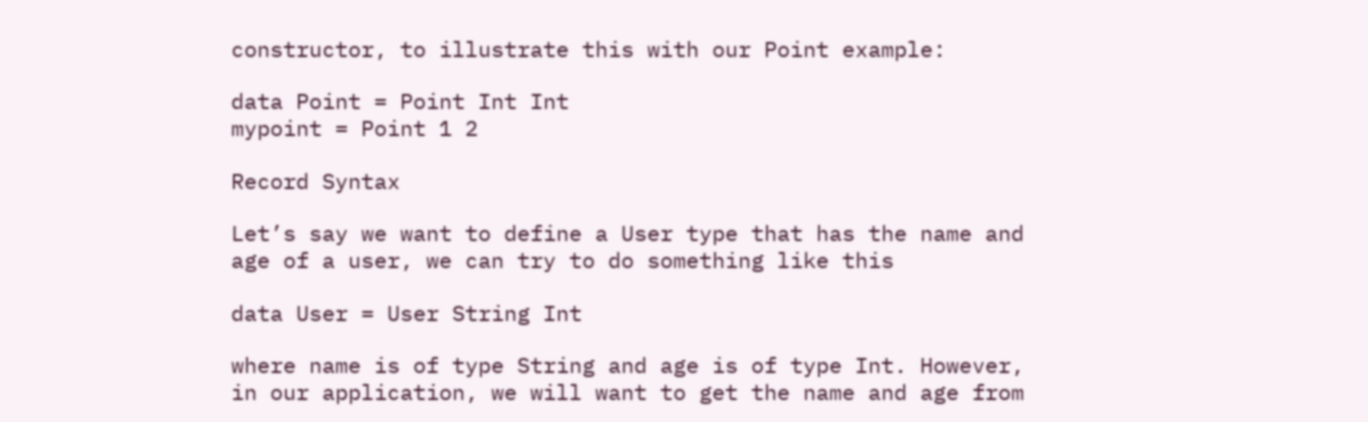constructor, to illustrate this with our Point example:

data Point = Point Int Int
mypoint = Point 1 2

Record Syntax

Let’s say we want to define a User type that has the name and age of a user, we can try to do something like this

data User = User String Int

where name is of type String and age is of type Int. However, in our application, we will want to get the name and age from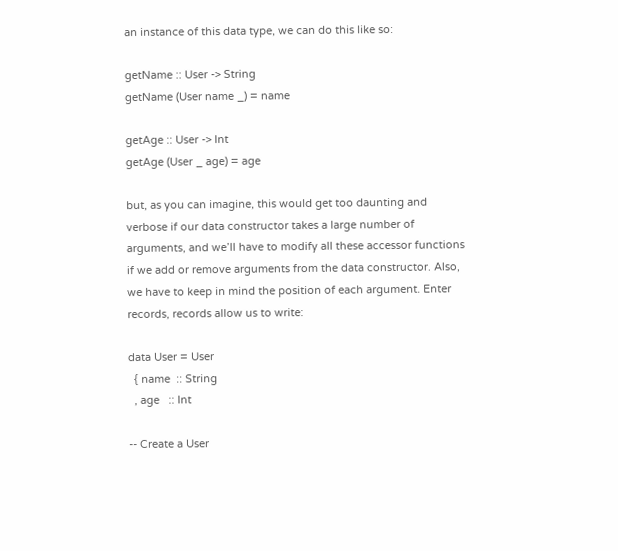an instance of this data type, we can do this like so:

getName :: User -> String
getName (User name _) = name

getAge :: User -> Int
getAge (User _ age) = age

but, as you can imagine, this would get too daunting and verbose if our data constructor takes a large number of arguments, and we’ll have to modify all these accessor functions if we add or remove arguments from the data constructor. Also, we have to keep in mind the position of each argument. Enter records, records allow us to write:

data User = User
  { name  :: String
  , age   :: Int

-- Create a User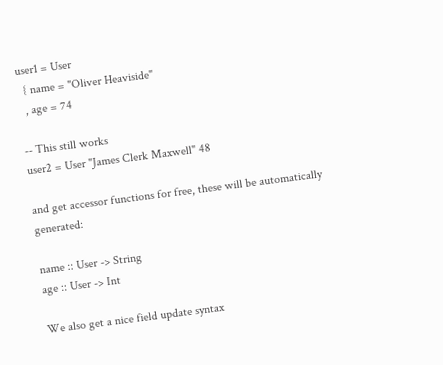user1 = User
  { name = "Oliver Heaviside"
  , age = 74

-- This still works
user2 = User "James Clerk Maxwell" 48

and get accessor functions for free, these will be automatically generated:

name :: User -> String
age :: User -> Int

We also get a nice field update syntax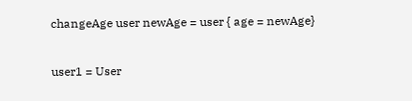changeAge user newAge = user { age = newAge}

user1 = User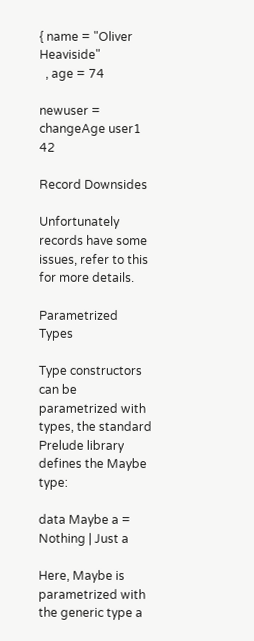{ name = "Oliver Heaviside"
  , age = 74

newuser = changeAge user1 42

Record Downsides

Unfortunately records have some issues, refer to this for more details.

Parametrized Types

Type constructors can be parametrized with types, the standard Prelude library defines the Maybe type:

data Maybe a = Nothing | Just a

Here, Maybe is parametrized with the generic type a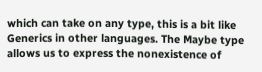which can take on any type, this is a bit like Generics in other languages. The Maybe type allows us to express the nonexistence of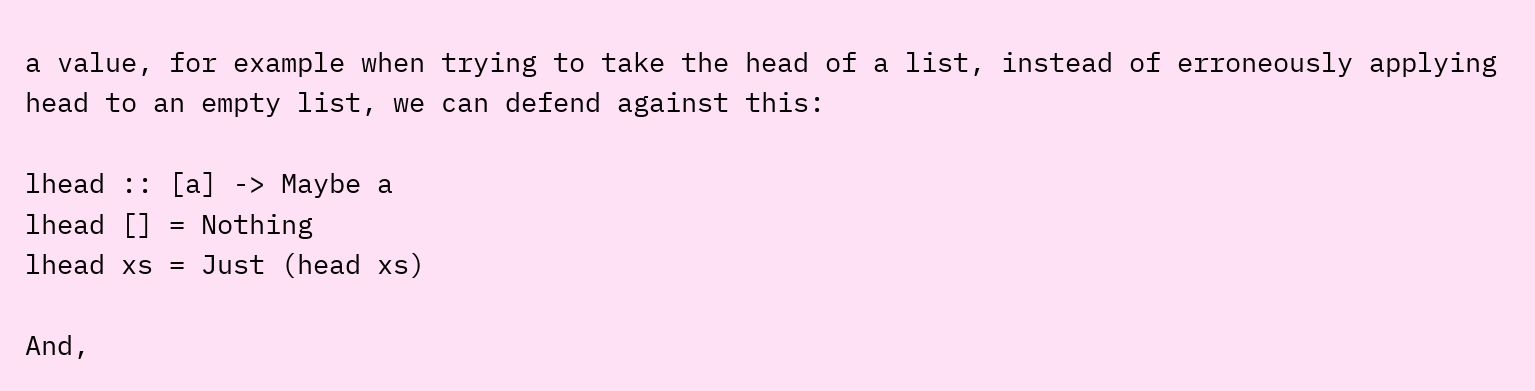a value, for example when trying to take the head of a list, instead of erroneously applying head to an empty list, we can defend against this:

lhead :: [a] -> Maybe a
lhead [] = Nothing
lhead xs = Just (head xs)

And,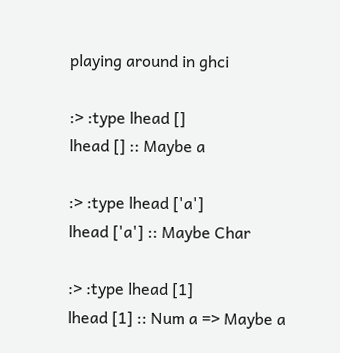playing around in ghci

:> :type lhead []
lhead [] :: Maybe a

:> :type lhead ['a']
lhead ['a'] :: Maybe Char

:> :type lhead [1]
lhead [1] :: Num a => Maybe a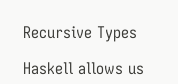Recursive Types

Haskell allows us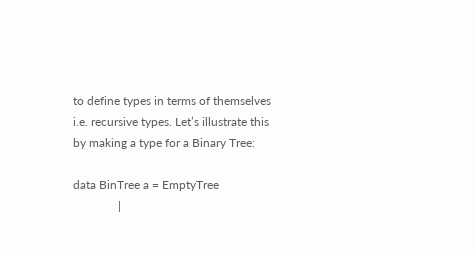to define types in terms of themselves i.e. recursive types. Let’s illustrate this by making a type for a Binary Tree:

data BinTree a = EmptyTree
               |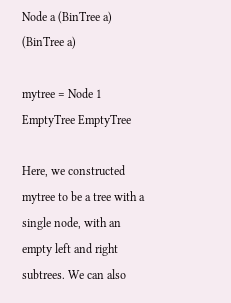Node a (BinTree a) (BinTree a)

mytree = Node 1 EmptyTree EmptyTree

Here, we constructed mytree to be a tree with a single node, with an empty left and right subtrees. We can also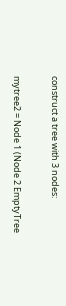construct a tree with 3 nodes:

mytree2 = Node 1 (Node 2 EmptyTree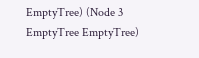EmptyTree) (Node 3 EmptyTree EmptyTree)